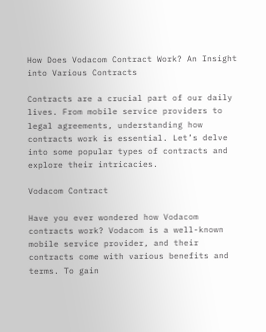How Does Vodacom Contract Work? An Insight into Various Contracts

Contracts are a crucial part of our daily lives. From mobile service providers to legal agreements, understanding how contracts work is essential. Let’s delve into some popular types of contracts and explore their intricacies.

Vodacom Contract

Have you ever wondered how Vodacom contracts work? Vodacom is a well-known mobile service provider, and their contracts come with various benefits and terms. To gain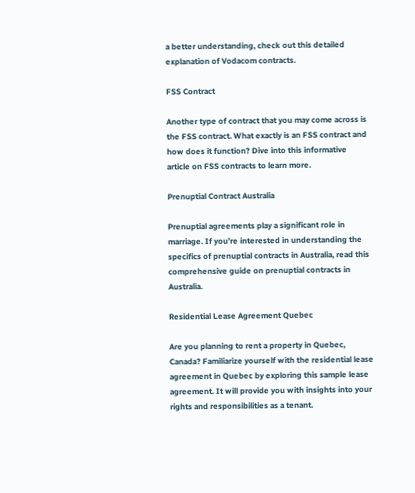a better understanding, check out this detailed explanation of Vodacom contracts.

FSS Contract

Another type of contract that you may come across is the FSS contract. What exactly is an FSS contract and how does it function? Dive into this informative article on FSS contracts to learn more.

Prenuptial Contract Australia

Prenuptial agreements play a significant role in marriage. If you’re interested in understanding the specifics of prenuptial contracts in Australia, read this comprehensive guide on prenuptial contracts in Australia.

Residential Lease Agreement Quebec

Are you planning to rent a property in Quebec, Canada? Familiarize yourself with the residential lease agreement in Quebec by exploring this sample lease agreement. It will provide you with insights into your rights and responsibilities as a tenant.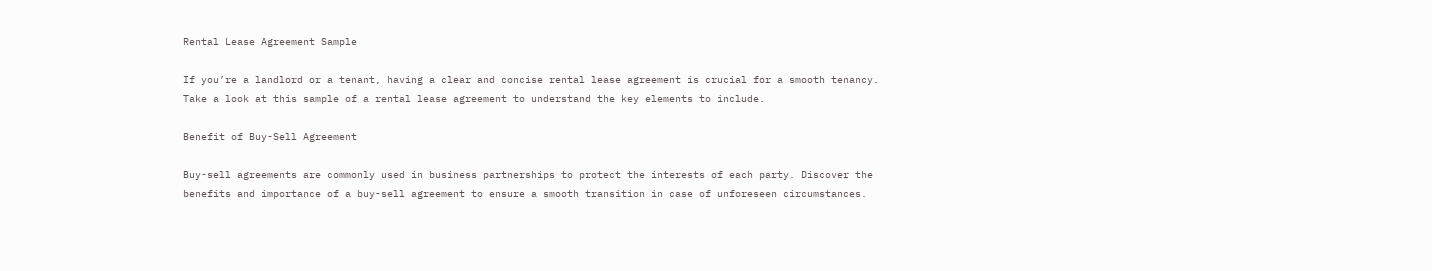Rental Lease Agreement Sample

If you’re a landlord or a tenant, having a clear and concise rental lease agreement is crucial for a smooth tenancy. Take a look at this sample of a rental lease agreement to understand the key elements to include.

Benefit of Buy-Sell Agreement

Buy-sell agreements are commonly used in business partnerships to protect the interests of each party. Discover the benefits and importance of a buy-sell agreement to ensure a smooth transition in case of unforeseen circumstances.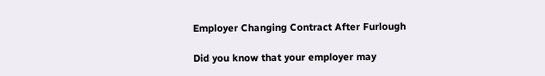Employer Changing Contract After Furlough

Did you know that your employer may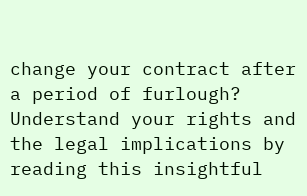change your contract after a period of furlough? Understand your rights and the legal implications by reading this insightful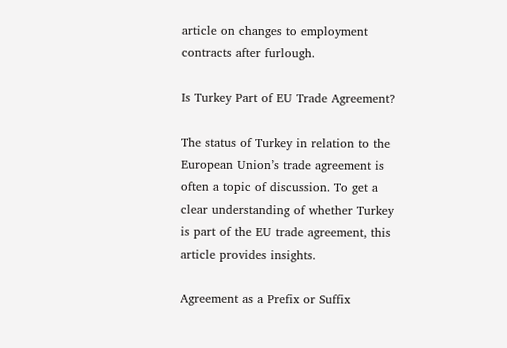article on changes to employment contracts after furlough.

Is Turkey Part of EU Trade Agreement?

The status of Turkey in relation to the European Union’s trade agreement is often a topic of discussion. To get a clear understanding of whether Turkey is part of the EU trade agreement, this article provides insights.

Agreement as a Prefix or Suffix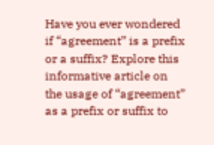Have you ever wondered if “agreement” is a prefix or a suffix? Explore this informative article on the usage of “agreement” as a prefix or suffix to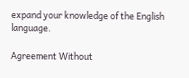expand your knowledge of the English language.

Agreement Without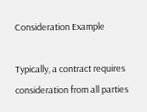Consideration Example

Typically, a contract requires consideration from all parties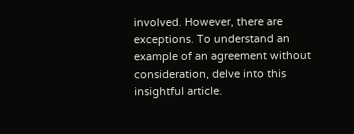involved. However, there are exceptions. To understand an example of an agreement without consideration, delve into this insightful article.